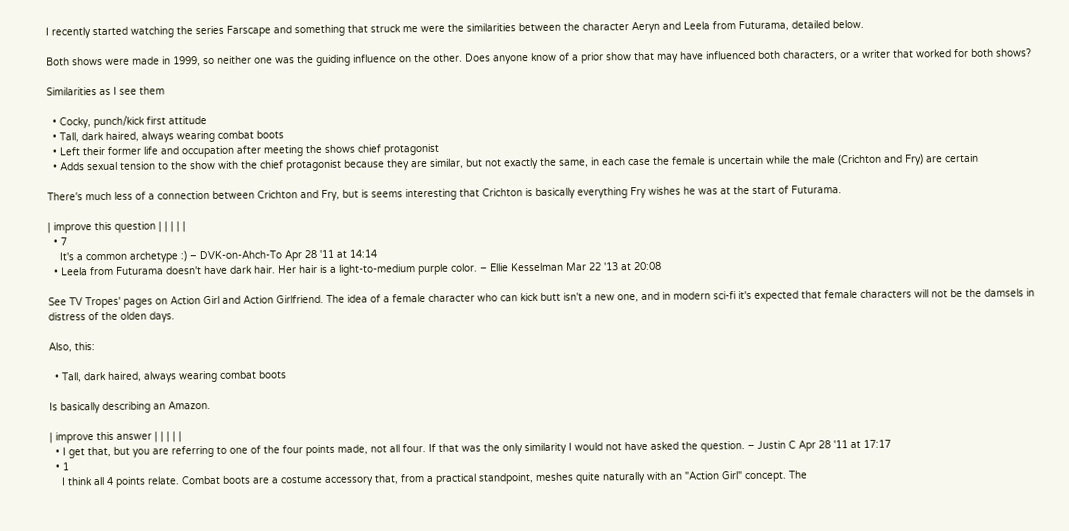I recently started watching the series Farscape and something that struck me were the similarities between the character Aeryn and Leela from Futurama, detailed below.

Both shows were made in 1999, so neither one was the guiding influence on the other. Does anyone know of a prior show that may have influenced both characters, or a writer that worked for both shows?

Similarities as I see them

  • Cocky, punch/kick first attitude
  • Tall, dark haired, always wearing combat boots
  • Left their former life and occupation after meeting the shows chief protagonist
  • Adds sexual tension to the show with the chief protagonist because they are similar, but not exactly the same, in each case the female is uncertain while the male (Crichton and Fry) are certain

There's much less of a connection between Crichton and Fry, but is seems interesting that Crichton is basically everything Fry wishes he was at the start of Futurama.

| improve this question | | | | |
  • 7
    It's a common archetype :) – DVK-on-Ahch-To Apr 28 '11 at 14:14
  • Leela from Futurama doesn't have dark hair. Her hair is a light-to-medium purple color. – Ellie Kesselman Mar 22 '13 at 20:08

See TV Tropes' pages on Action Girl and Action Girlfriend. The idea of a female character who can kick butt isn't a new one, and in modern sci-fi it's expected that female characters will not be the damsels in distress of the olden days.

Also, this:

  • Tall, dark haired, always wearing combat boots

Is basically describing an Amazon.

| improve this answer | | | | |
  • I get that, but you are referring to one of the four points made, not all four. If that was the only similarity I would not have asked the question. – Justin C Apr 28 '11 at 17:17
  • 1
    I think all 4 points relate. Combat boots are a costume accessory that, from a practical standpoint, meshes quite naturally with an "Action Girl" concept. The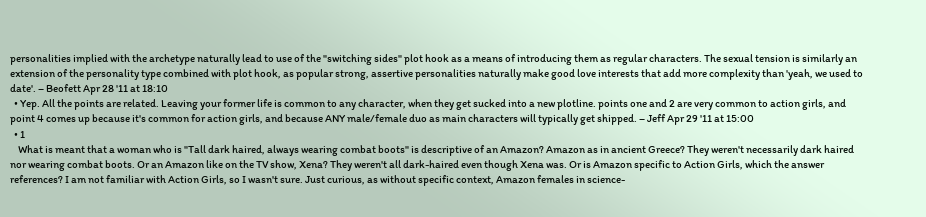personalities implied with the archetype naturally lead to use of the "switching sides" plot hook as a means of introducing them as regular characters. The sexual tension is similarly an extension of the personality type combined with plot hook, as popular strong, assertive personalities naturally make good love interests that add more complexity than 'yeah, we used to date'. – Beofett Apr 28 '11 at 18:10
  • Yep. All the points are related. Leaving your former life is common to any character, when they get sucked into a new plotline. points one and 2 are very common to action girls, and point 4 comes up because it's common for action girls, and because ANY male/female duo as main characters will typically get shipped. – Jeff Apr 29 '11 at 15:00
  • 1
    What is meant that a woman who is "Tall dark haired, always wearing combat boots" is descriptive of an Amazon? Amazon as in ancient Greece? They weren't necessarily dark haired nor wearing combat boots. Or an Amazon like on the TV show, Xena? They weren't all dark-haired even though Xena was. Or is Amazon specific to Action Girls, which the answer references? I am not familiar with Action Girls, so I wasn't sure. Just curious, as without specific context, Amazon females in science-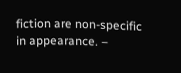fiction are non-specific in appearance. –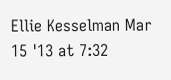Ellie Kesselman Mar 15 '13 at 7:32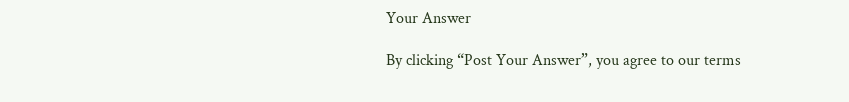Your Answer

By clicking “Post Your Answer”, you agree to our terms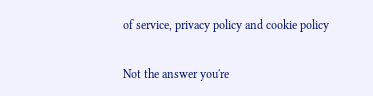of service, privacy policy and cookie policy

Not the answer you're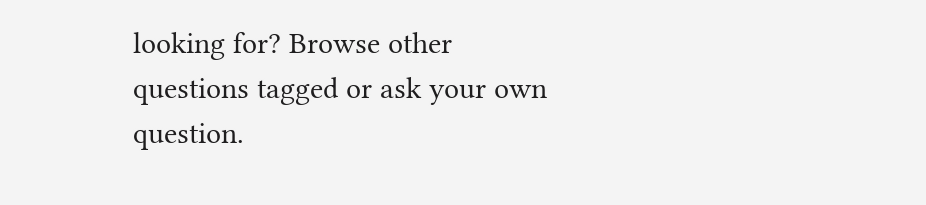looking for? Browse other questions tagged or ask your own question.